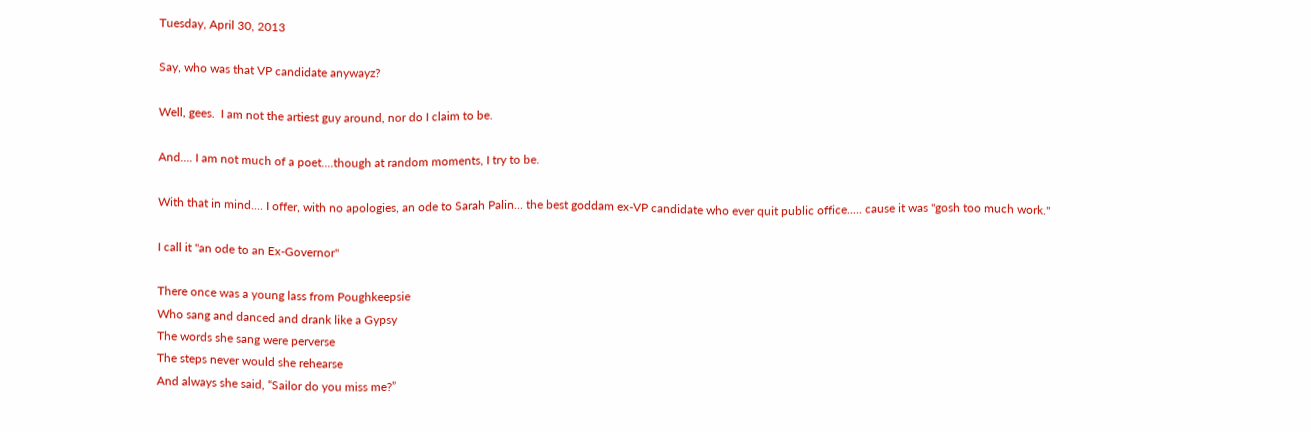Tuesday, April 30, 2013

Say, who was that VP candidate anywayz?

Well, gees.  I am not the artiest guy around, nor do I claim to be.

And.... I am not much of a poet....though at random moments, I try to be.

With that in mind.... I offer, with no apologies, an ode to Sarah Palin... the best goddam ex-VP candidate who ever quit public office..... cause it was "gosh too much work."

I call it "an ode to an Ex-Governor"

There once was a young lass from Poughkeepsie
Who sang and danced and drank like a Gypsy
The words she sang were perverse
The steps never would she rehearse
And always she said, “Sailor do you miss me?”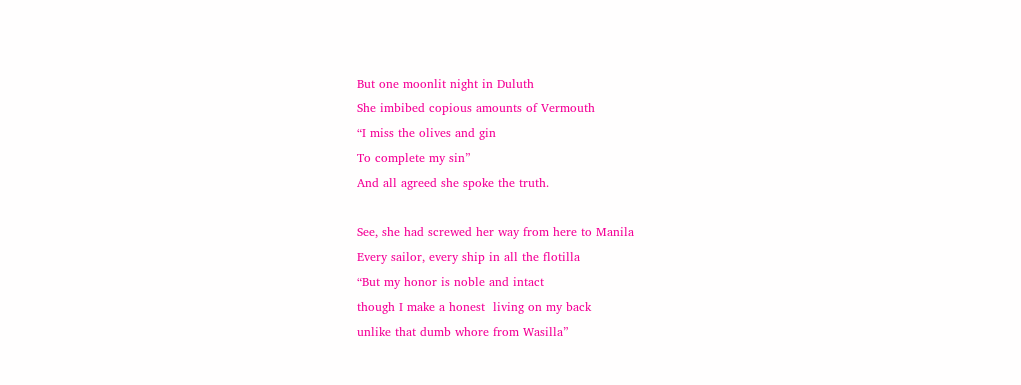But one moonlit night in Duluth
She imbibed copious amounts of Vermouth
“I miss the olives and gin
To complete my sin”
And all agreed she spoke the truth.

See, she had screwed her way from here to Manila
Every sailor, every ship in all the flotilla
“But my honor is noble and intact
though I make a honest  living on my back
unlike that dumb whore from Wasilla”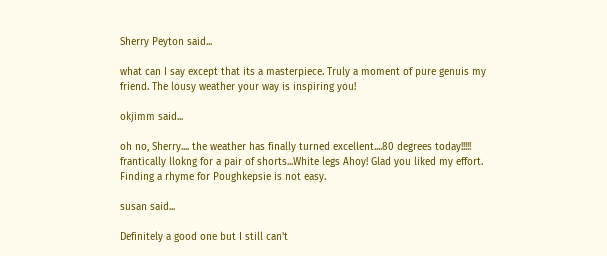Sherry Peyton said...

what can I say except that its a masterpiece. Truly a moment of pure genuis my friend. The lousy weather your way is inspiring you!

okjimm said...

oh no, Sherry.... the weather has finally turned excellent....80 degrees today!!!!! frantically llokng for a pair of shorts...White legs Ahoy! Glad you liked my effort. Finding a rhyme for Poughkepsie is not easy.

susan said...

Definitely a good one but I still can't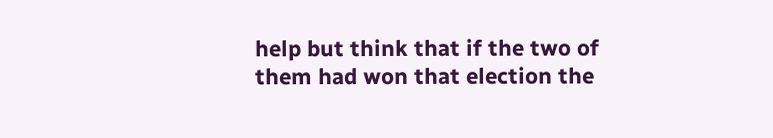help but think that if the two of them had won that election the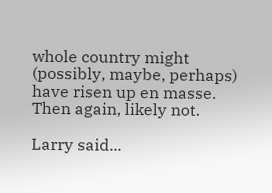whole country might (possibly, maybe, perhaps) have risen up en masse. Then again, likely not.

Larry said...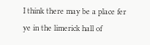I think there may be a place fer ye in the limerick hall of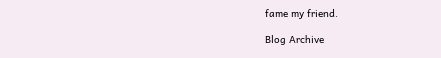fame my friend.

Blog Archive